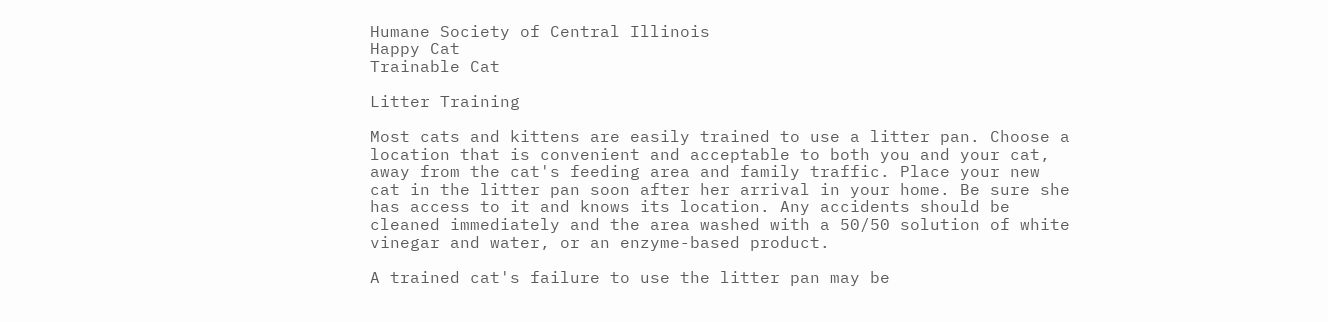Humane Society of Central Illinois
Happy Cat
Trainable Cat

Litter Training

Most cats and kittens are easily trained to use a litter pan. Choose a location that is convenient and acceptable to both you and your cat, away from the cat's feeding area and family traffic. Place your new cat in the litter pan soon after her arrival in your home. Be sure she has access to it and knows its location. Any accidents should be cleaned immediately and the area washed with a 50/50 solution of white vinegar and water, or an enzyme-based product.

A trained cat's failure to use the litter pan may be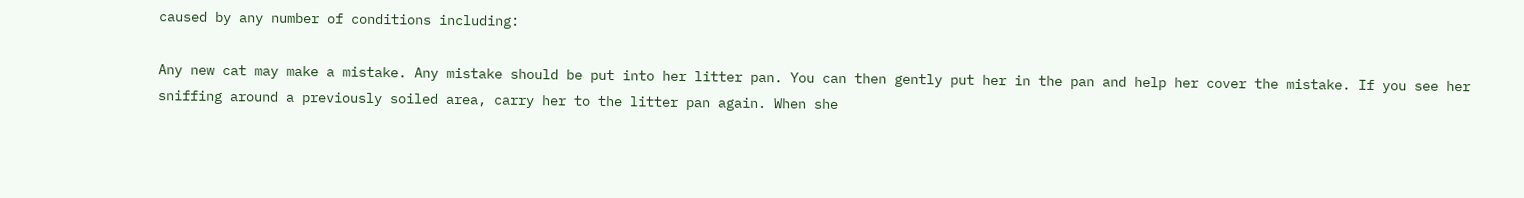caused by any number of conditions including:

Any new cat may make a mistake. Any mistake should be put into her litter pan. You can then gently put her in the pan and help her cover the mistake. If you see her sniffing around a previously soiled area, carry her to the litter pan again. When she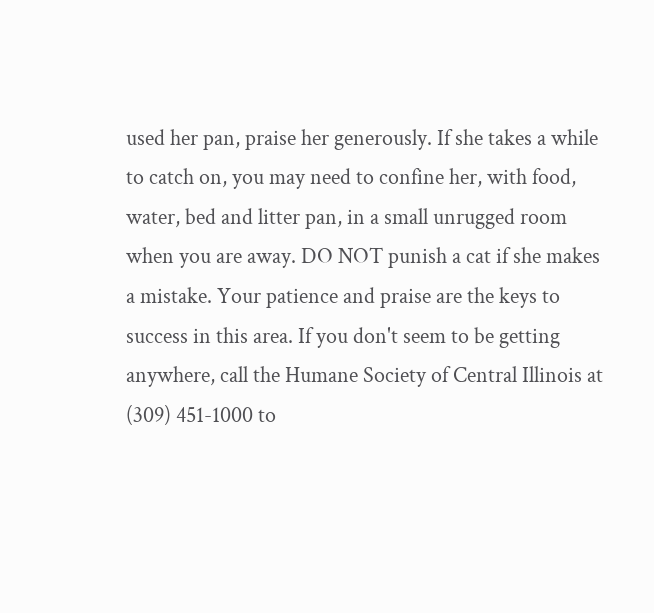used her pan, praise her generously. If she takes a while to catch on, you may need to confine her, with food, water, bed and litter pan, in a small unrugged room when you are away. DO NOT punish a cat if she makes a mistake. Your patience and praise are the keys to success in this area. If you don't seem to be getting anywhere, call the Humane Society of Central Illinois at (309) 451-1000 to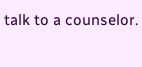talk to a counselor.